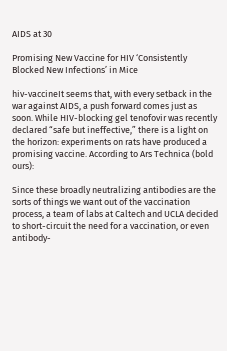AIDS at 30

Promising New Vaccine for HIV ‘Consistently Blocked New Infections’ in Mice

hiv-vaccineIt seems that, with every setback in the war against AIDS, a push forward comes just as soon. While HIV-blocking gel tenofovir was recently declared “safe but ineffective,” there is a light on the horizon: experiments on rats have produced a promising vaccine. According to Ars Technica (bold ours):

Since these broadly neutralizing antibodies are the sorts of things we want out of the vaccination process, a team of labs at Caltech and UCLA decided to short-circuit the need for a vaccination, or even antibody-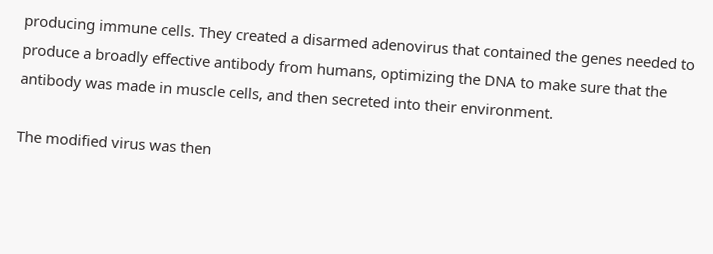producing immune cells. They created a disarmed adenovirus that contained the genes needed to produce a broadly effective antibody from humans, optimizing the DNA to make sure that the antibody was made in muscle cells, and then secreted into their environment.

The modified virus was then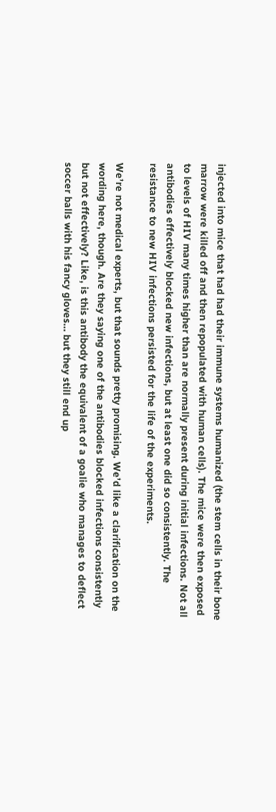injected into mice that had had their immune systems humanized (the stem cells in their bone marrow were killed off and then repopulated with human cells). The mice were then exposed to levels of HIV many times higher than are normally present during initial infections. Not all antibodies effectively blocked new infections, but at least one did so consistently. The resistance to new HIV infections persisted for the life of the experiments.

We’re not medical experts, but that sounds pretty promising. We’d like a clarification on the wording here, though. Are they saying one of the antibodies blocked infections consistently but not effectively? Like, is this antibody the equivalent of a goalie who manages to deflect soccer balls with his fancy gloves… but they still end up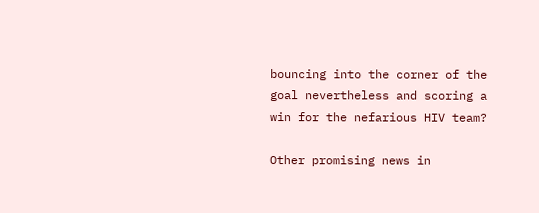bouncing into the corner of the goal nevertheless and scoring a win for the nefarious HIV team?

Other promising news in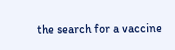the search for a vaccine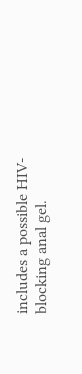includes a possible HIV-blocking anal gel.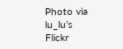Photo via lu_lu’s Flickr